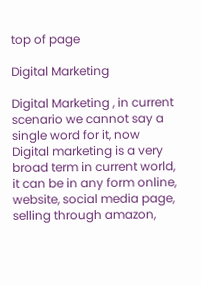top of page

Digital Marketing

Digital Marketing , in current scenario we cannot say a single word for it, now Digital marketing is a very broad term in current world, it can be in any form online, website, social media page, selling through amazon,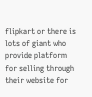flipkart or there is lots of giant who provide platform for selling through their website for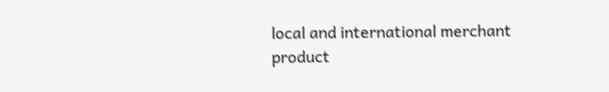local and international merchant product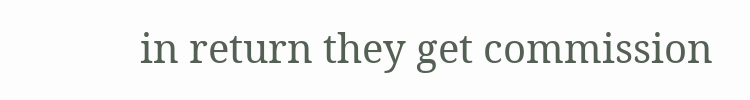in return they get commission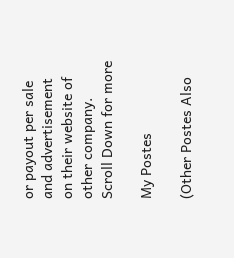or payout per sale and advertisement on their website of other company.
Scroll Down for more

My Postes

(Other Postes Also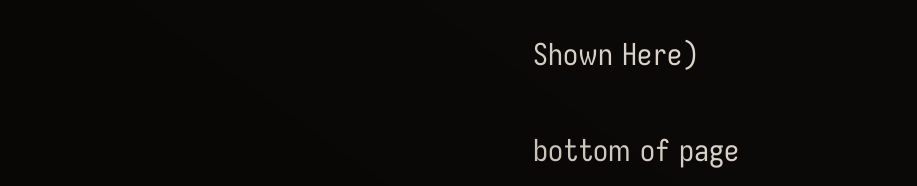Shown Here)

bottom of page